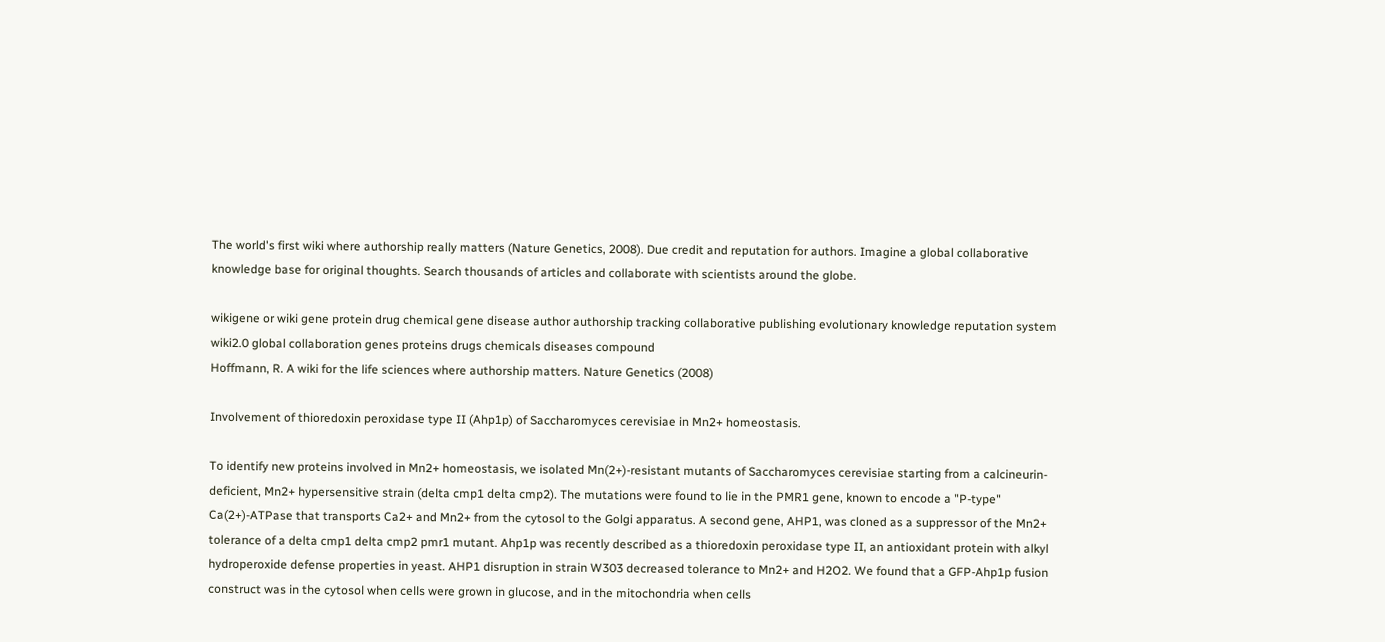The world's first wiki where authorship really matters (Nature Genetics, 2008). Due credit and reputation for authors. Imagine a global collaborative knowledge base for original thoughts. Search thousands of articles and collaborate with scientists around the globe.

wikigene or wiki gene protein drug chemical gene disease author authorship tracking collaborative publishing evolutionary knowledge reputation system wiki2.0 global collaboration genes proteins drugs chemicals diseases compound
Hoffmann, R. A wiki for the life sciences where authorship matters. Nature Genetics (2008)

Involvement of thioredoxin peroxidase type II (Ahp1p) of Saccharomyces cerevisiae in Mn2+ homeostasis.

To identify new proteins involved in Mn2+ homeostasis, we isolated Mn(2+)-resistant mutants of Saccharomyces cerevisiae starting from a calcineurin-deficient, Mn2+ hypersensitive strain (delta cmp1 delta cmp2). The mutations were found to lie in the PMR1 gene, known to encode a "P-type" Ca(2+)-ATPase that transports Ca2+ and Mn2+ from the cytosol to the Golgi apparatus. A second gene, AHP1, was cloned as a suppressor of the Mn2+ tolerance of a delta cmp1 delta cmp2 pmr1 mutant. Ahp1p was recently described as a thioredoxin peroxidase type II, an antioxidant protein with alkyl hydroperoxide defense properties in yeast. AHP1 disruption in strain W303 decreased tolerance to Mn2+ and H2O2. We found that a GFP-Ahp1p fusion construct was in the cytosol when cells were grown in glucose, and in the mitochondria when cells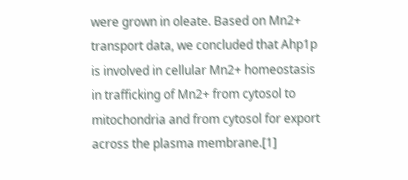were grown in oleate. Based on Mn2+ transport data, we concluded that Ahp1p is involved in cellular Mn2+ homeostasis in trafficking of Mn2+ from cytosol to mitochondria and from cytosol for export across the plasma membrane.[1]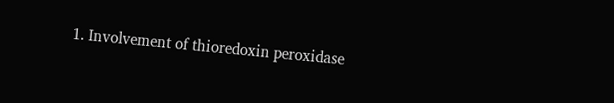1. Involvement of thioredoxin peroxidase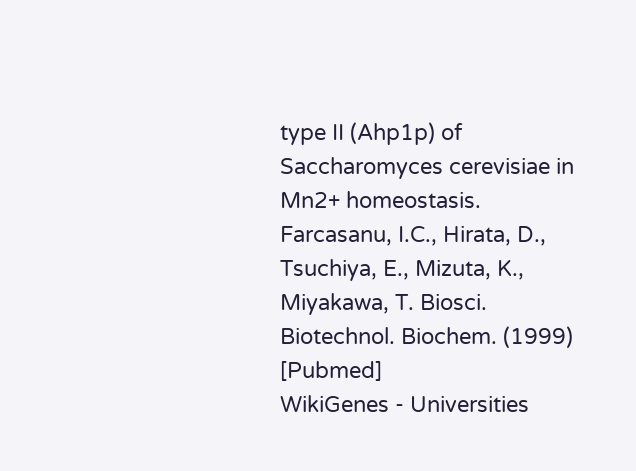type II (Ahp1p) of Saccharomyces cerevisiae in Mn2+ homeostasis. Farcasanu, I.C., Hirata, D., Tsuchiya, E., Mizuta, K., Miyakawa, T. Biosci. Biotechnol. Biochem. (1999) [Pubmed]
WikiGenes - Universities